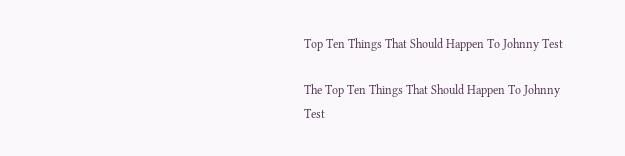Top Ten Things That Should Happen To Johnny Test

The Top Ten Things That Should Happen To Johnny Test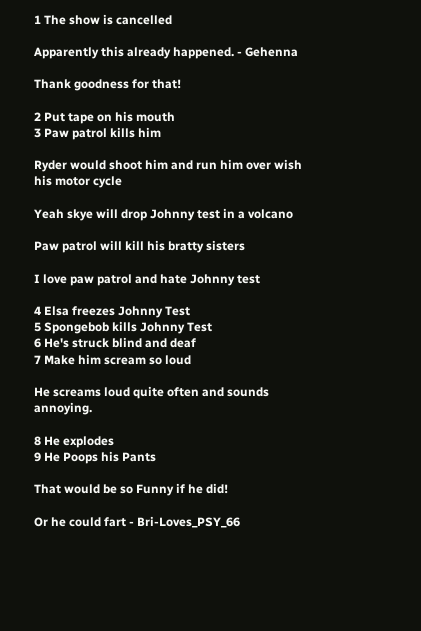1 The show is cancelled

Apparently this already happened. - Gehenna

Thank goodness for that!

2 Put tape on his mouth
3 Paw patrol kills him

Ryder would shoot him and run him over wish his motor cycle

Yeah skye will drop Johnny test in a volcano

Paw patrol will kill his bratty sisters

I love paw patrol and hate Johnny test

4 Elsa freezes Johnny Test
5 Spongebob kills Johnny Test
6 He's struck blind and deaf
7 Make him scream so loud

He screams loud quite often and sounds annoying.

8 He explodes
9 He Poops his Pants

That would be so Funny if he did!

Or he could fart - Bri-Loves_PSY_66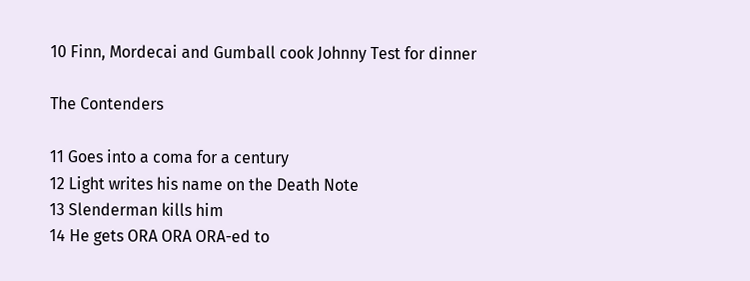10 Finn, Mordecai and Gumball cook Johnny Test for dinner

The Contenders

11 Goes into a coma for a century
12 Light writes his name on the Death Note
13 Slenderman kills him
14 He gets ORA ORA ORA-ed to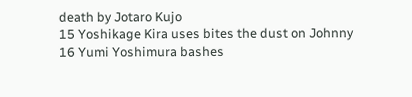death by Jotaro Kujo
15 Yoshikage Kira uses bites the dust on Johnny
16 Yumi Yoshimura bashes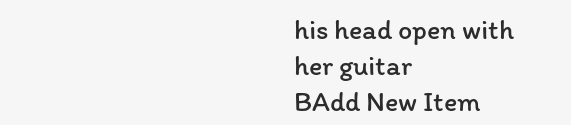his head open with her guitar
BAdd New Item